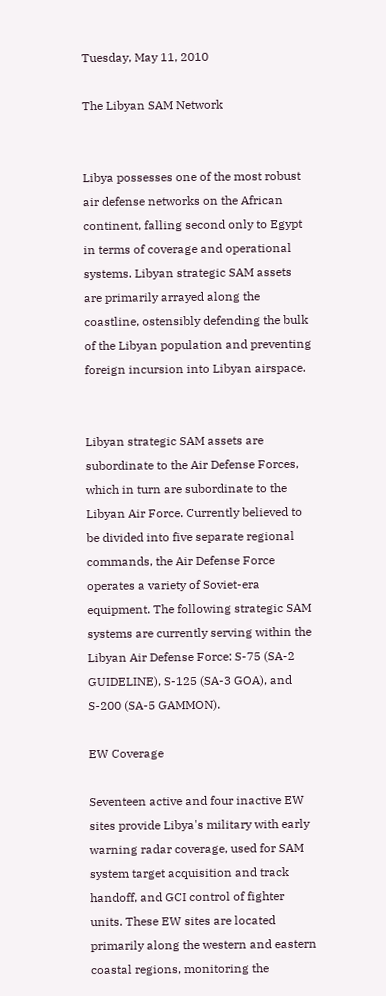Tuesday, May 11, 2010

The Libyan SAM Network


Libya possesses one of the most robust air defense networks on the African continent, falling second only to Egypt in terms of coverage and operational systems. Libyan strategic SAM assets are primarily arrayed along the coastline, ostensibly defending the bulk of the Libyan population and preventing foreign incursion into Libyan airspace.


Libyan strategic SAM assets are subordinate to the Air Defense Forces, which in turn are subordinate to the Libyan Air Force. Currently believed to be divided into five separate regional commands, the Air Defense Force operates a variety of Soviet-era equipment. The following strategic SAM systems are currently serving within the Libyan Air Defense Force: S-75 (SA-2 GUIDELINE), S-125 (SA-3 GOA), and S-200 (SA-5 GAMMON).

EW Coverage

Seventeen active and four inactive EW sites provide Libya's military with early warning radar coverage, used for SAM system target acquisition and track handoff, and GCI control of fighter units. These EW sites are located primarily along the western and eastern coastal regions, monitoring the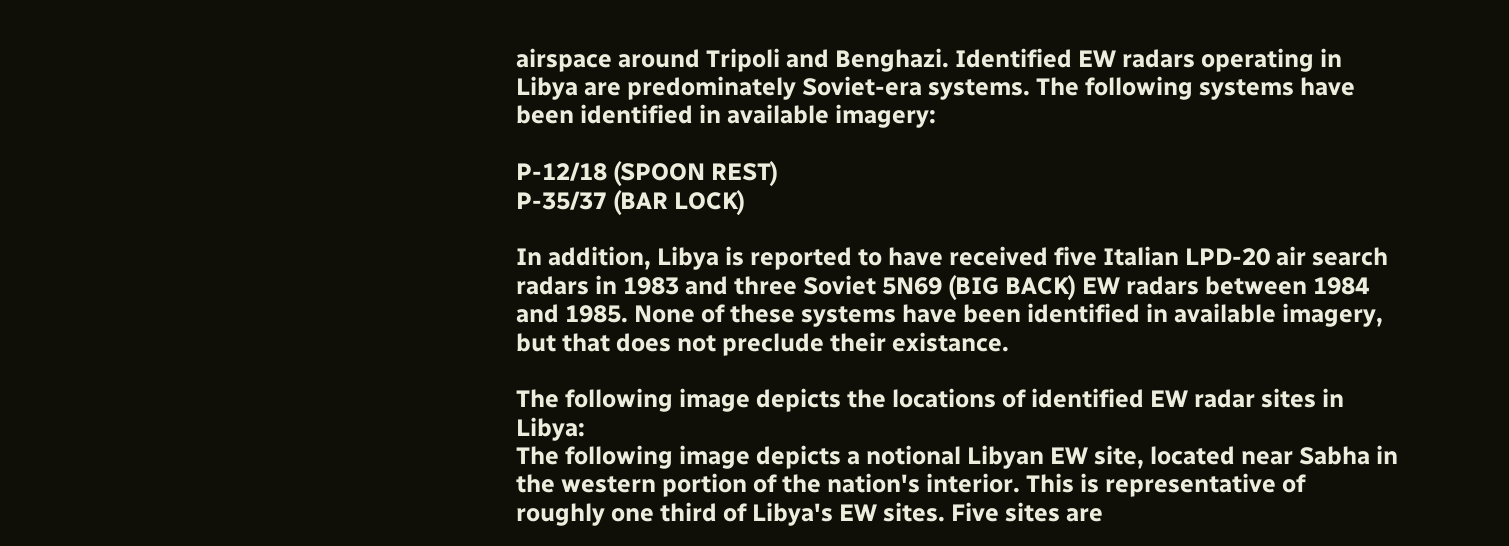airspace around Tripoli and Benghazi. Identified EW radars operating in Libya are predominately Soviet-era systems. The following systems have been identified in available imagery:

P-12/18 (SPOON REST)
P-35/37 (BAR LOCK)

In addition, Libya is reported to have received five Italian LPD-20 air search radars in 1983 and three Soviet 5N69 (BIG BACK) EW radars between 1984 and 1985. None of these systems have been identified in available imagery, but that does not preclude their existance.

The following image depicts the locations of identified EW radar sites in Libya:
The following image depicts a notional Libyan EW site, located near Sabha in the western portion of the nation's interior. This is representative of roughly one third of Libya's EW sites. Five sites are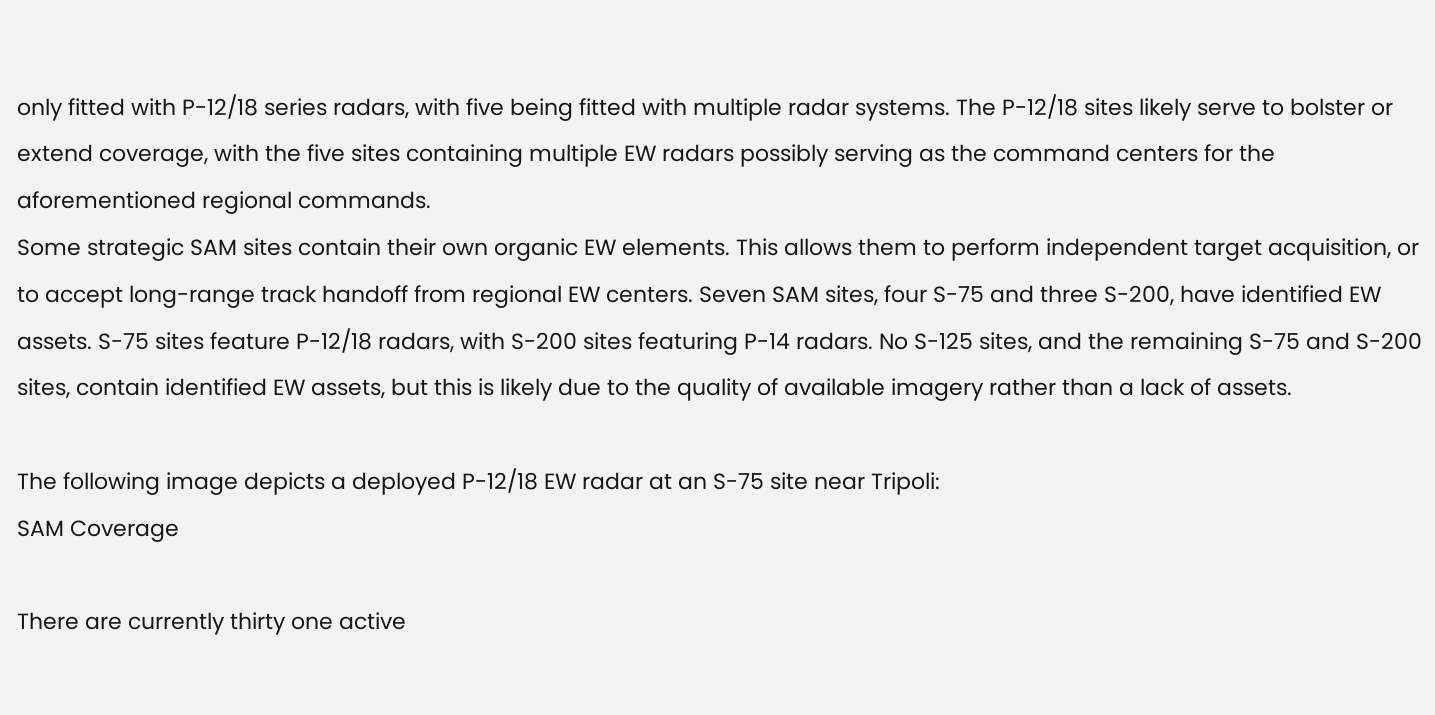only fitted with P-12/18 series radars, with five being fitted with multiple radar systems. The P-12/18 sites likely serve to bolster or extend coverage, with the five sites containing multiple EW radars possibly serving as the command centers for the aforementioned regional commands.
Some strategic SAM sites contain their own organic EW elements. This allows them to perform independent target acquisition, or to accept long-range track handoff from regional EW centers. Seven SAM sites, four S-75 and three S-200, have identified EW assets. S-75 sites feature P-12/18 radars, with S-200 sites featuring P-14 radars. No S-125 sites, and the remaining S-75 and S-200 sites, contain identified EW assets, but this is likely due to the quality of available imagery rather than a lack of assets.

The following image depicts a deployed P-12/18 EW radar at an S-75 site near Tripoli:
SAM Coverage

There are currently thirty one active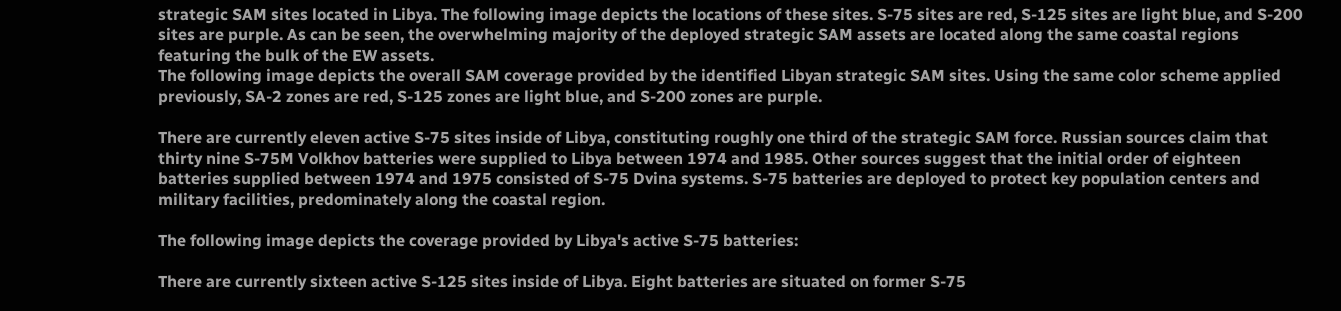strategic SAM sites located in Libya. The following image depicts the locations of these sites. S-75 sites are red, S-125 sites are light blue, and S-200 sites are purple. As can be seen, the overwhelming majority of the deployed strategic SAM assets are located along the same coastal regions featuring the bulk of the EW assets.
The following image depicts the overall SAM coverage provided by the identified Libyan strategic SAM sites. Using the same color scheme applied previously, SA-2 zones are red, S-125 zones are light blue, and S-200 zones are purple.

There are currently eleven active S-75 sites inside of Libya, constituting roughly one third of the strategic SAM force. Russian sources claim that thirty nine S-75M Volkhov batteries were supplied to Libya between 1974 and 1985. Other sources suggest that the initial order of eighteen batteries supplied between 1974 and 1975 consisted of S-75 Dvina systems. S-75 batteries are deployed to protect key population centers and military facilities, predominately along the coastal region.

The following image depicts the coverage provided by Libya's active S-75 batteries:

There are currently sixteen active S-125 sites inside of Libya. Eight batteries are situated on former S-75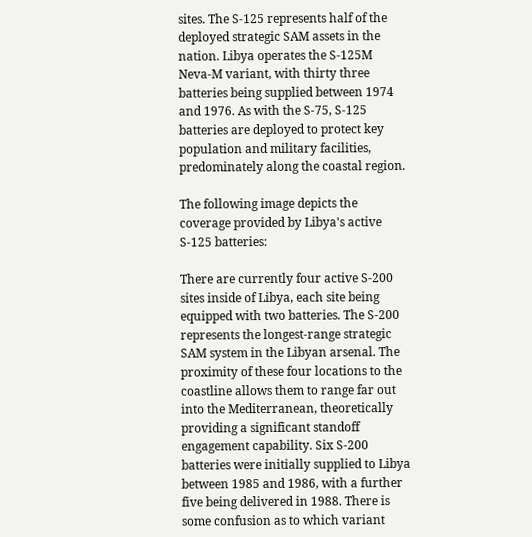sites. The S-125 represents half of the deployed strategic SAM assets in the nation. Libya operates the S-125M Neva-M variant, with thirty three batteries being supplied between 1974 and 1976. As with the S-75, S-125 batteries are deployed to protect key population and military facilities, predominately along the coastal region.

The following image depicts the coverage provided by Libya's active S-125 batteries:

There are currently four active S-200 sites inside of Libya, each site being equipped with two batteries. The S-200 represents the longest-range strategic SAM system in the Libyan arsenal. The proximity of these four locations to the coastline allows them to range far out into the Mediterranean, theoretically providing a significant standoff engagement capability. Six S-200 batteries were initially supplied to Libya between 1985 and 1986, with a further five being delivered in 1988. There is some confusion as to which variant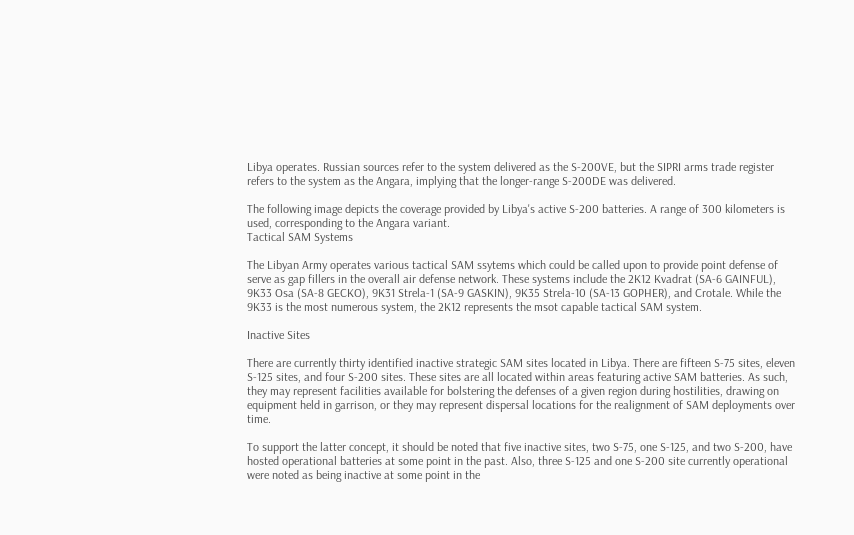Libya operates. Russian sources refer to the system delivered as the S-200VE, but the SIPRI arms trade register refers to the system as the Angara, implying that the longer-range S-200DE was delivered.

The following image depicts the coverage provided by Libya's active S-200 batteries. A range of 300 kilometers is used, corresponding to the Angara variant.
Tactical SAM Systems

The Libyan Army operates various tactical SAM ssytems which could be called upon to provide point defense of serve as gap fillers in the overall air defense network. These systems include the 2K12 Kvadrat (SA-6 GAINFUL), 9K33 Osa (SA-8 GECKO), 9K31 Strela-1 (SA-9 GASKIN), 9K35 Strela-10 (SA-13 GOPHER), and Crotale. While the 9K33 is the most numerous system, the 2K12 represents the msot capable tactical SAM system.

Inactive Sites

There are currently thirty identified inactive strategic SAM sites located in Libya. There are fifteen S-75 sites, eleven S-125 sites, and four S-200 sites. These sites are all located within areas featuring active SAM batteries. As such, they may represent facilities available for bolstering the defenses of a given region during hostilities, drawing on equipment held in garrison, or they may represent dispersal locations for the realignment of SAM deployments over time.

To support the latter concept, it should be noted that five inactive sites, two S-75, one S-125, and two S-200, have hosted operational batteries at some point in the past. Also, three S-125 and one S-200 site currently operational were noted as being inactive at some point in the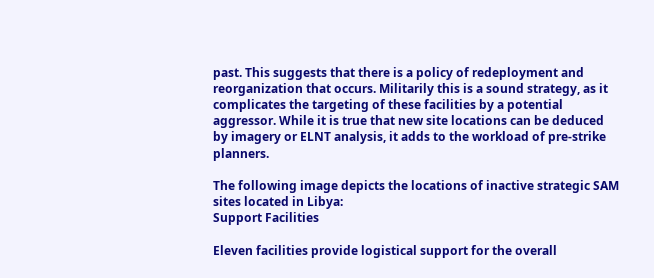past. This suggests that there is a policy of redeployment and reorganization that occurs. Militarily this is a sound strategy, as it complicates the targeting of these facilities by a potential aggressor. While it is true that new site locations can be deduced by imagery or ELNT analysis, it adds to the workload of pre-strike planners.

The following image depicts the locations of inactive strategic SAM sites located in Libya:
Support Facilities

Eleven facilities provide logistical support for the overall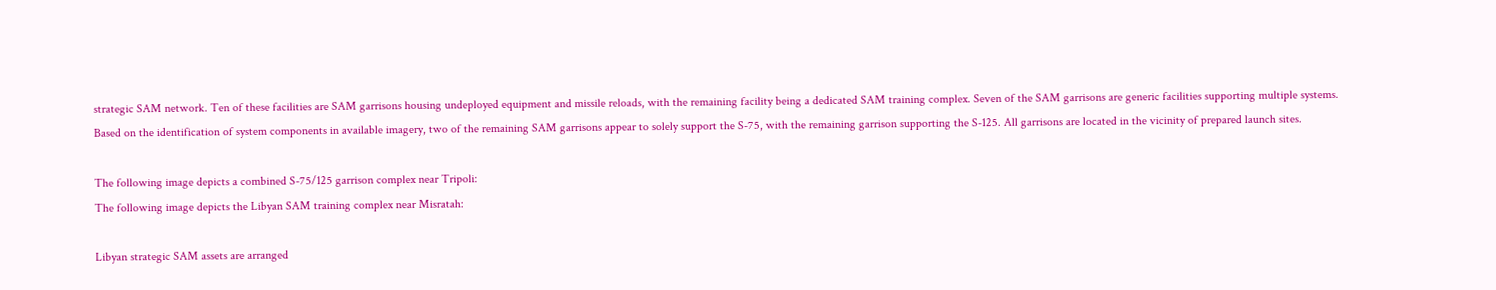strategic SAM network. Ten of these facilities are SAM garrisons housing undeployed equipment and missile reloads, with the remaining facility being a dedicated SAM training complex. Seven of the SAM garrisons are generic facilities supporting multiple systems. Based on the identification of system components in available imagery, two of the remaining SAM garrisons appear to solely support the S-75, with the remaining garrison supporting the S-125. All garrisons are located in the vicinity of prepared launch sites.

The following image depicts a combined S-75/125 garrison complex near Tripoli:
The following image depicts the Libyan SAM training complex near Misratah:

Libyan strategic SAM assets are arranged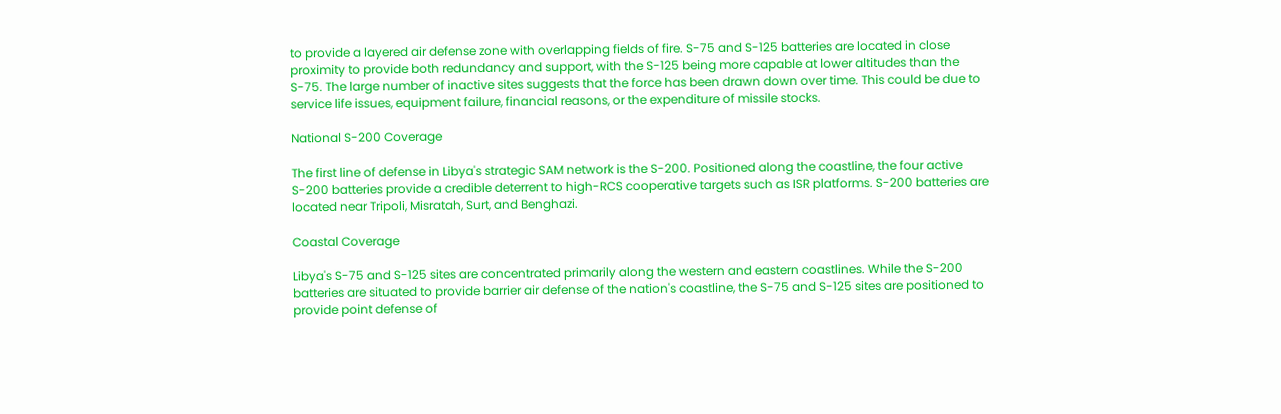to provide a layered air defense zone with overlapping fields of fire. S-75 and S-125 batteries are located in close proximity to provide both redundancy and support, with the S-125 being more capable at lower altitudes than the S-75. The large number of inactive sites suggests that the force has been drawn down over time. This could be due to service life issues, equipment failure, financial reasons, or the expenditure of missile stocks.

National S-200 Coverage

The first line of defense in Libya's strategic SAM network is the S-200. Positioned along the coastline, the four active S-200 batteries provide a credible deterrent to high-RCS cooperative targets such as ISR platforms. S-200 batteries are located near Tripoli, Misratah, Surt, and Benghazi.

Coastal Coverage

Libya's S-75 and S-125 sites are concentrated primarily along the western and eastern coastlines. While the S-200 batteries are situated to provide barrier air defense of the nation's coastline, the S-75 and S-125 sites are positioned to provide point defense of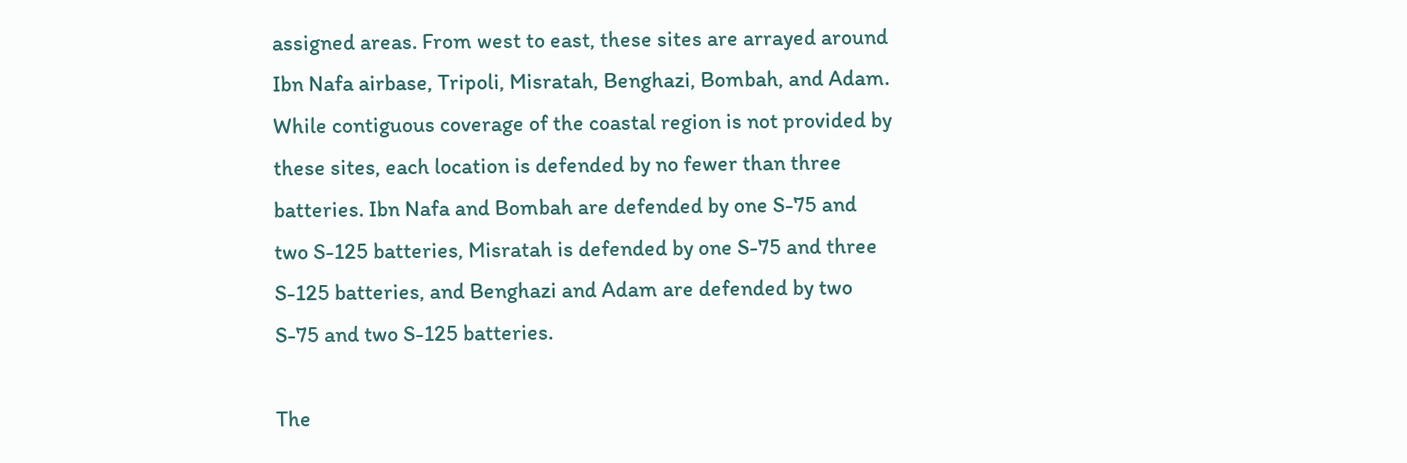assigned areas. From west to east, these sites are arrayed around Ibn Nafa airbase, Tripoli, Misratah, Benghazi, Bombah, and Adam. While contiguous coverage of the coastal region is not provided by these sites, each location is defended by no fewer than three batteries. Ibn Nafa and Bombah are defended by one S-75 and two S-125 batteries, Misratah is defended by one S-75 and three S-125 batteries, and Benghazi and Adam are defended by two S-75 and two S-125 batteries.

The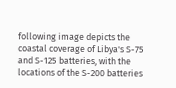following image depicts the coastal coverage of Libya's S-75 and S-125 batteries, with the locations of the S-200 batteries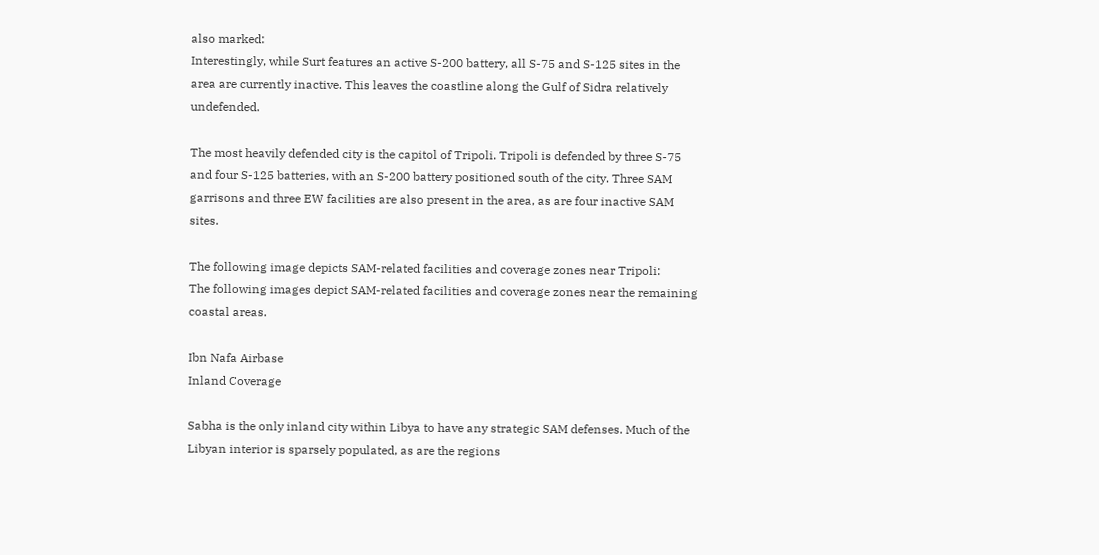also marked:
Interestingly, while Surt features an active S-200 battery, all S-75 and S-125 sites in the area are currently inactive. This leaves the coastline along the Gulf of Sidra relatively undefended.

The most heavily defended city is the capitol of Tripoli. Tripoli is defended by three S-75 and four S-125 batteries, with an S-200 battery positioned south of the city. Three SAM garrisons and three EW facilities are also present in the area, as are four inactive SAM sites.

The following image depicts SAM-related facilities and coverage zones near Tripoli:
The following images depict SAM-related facilities and coverage zones near the remaining coastal areas.

Ibn Nafa Airbase
Inland Coverage

Sabha is the only inland city within Libya to have any strategic SAM defenses. Much of the Libyan interior is sparsely populated, as are the regions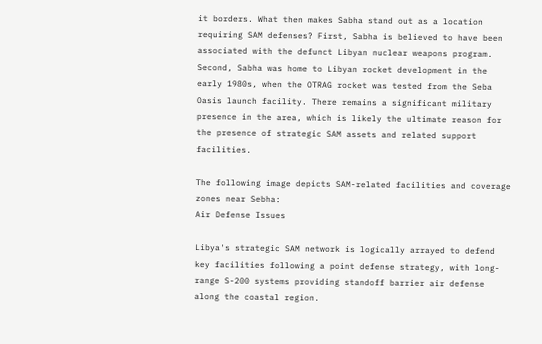it borders. What then makes Sabha stand out as a location requiring SAM defenses? First, Sabha is believed to have been associated with the defunct Libyan nuclear weapons program. Second, Sabha was home to Libyan rocket development in the early 1980s, when the OTRAG rocket was tested from the Seba Oasis launch facility. There remains a significant military presence in the area, which is likely the ultimate reason for the presence of strategic SAM assets and related support facilities.

The following image depicts SAM-related facilities and coverage zones near Sebha:
Air Defense Issues

Libya's strategic SAM network is logically arrayed to defend key facilities following a point defense strategy, with long-range S-200 systems providing standoff barrier air defense along the coastal region.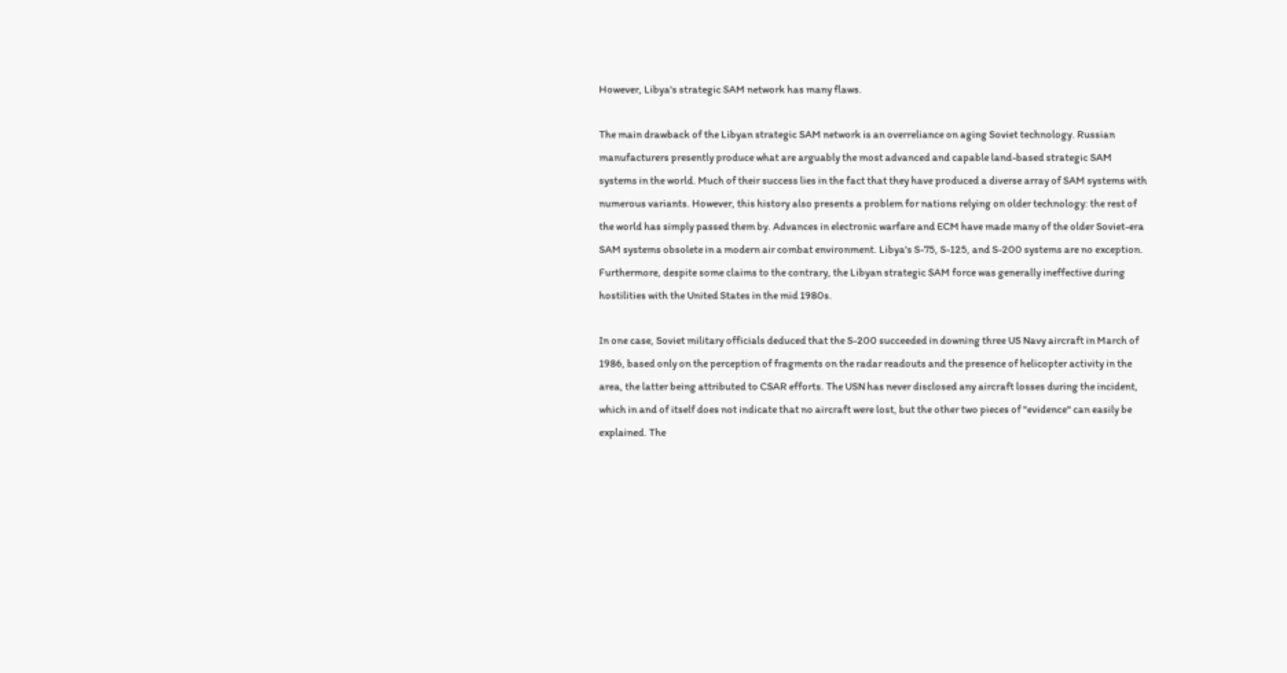However, Libya's strategic SAM network has many flaws.

The main drawback of the Libyan strategic SAM network is an overreliance on aging Soviet technology. Russian manufacturers presently produce what are arguably the most advanced and capable land-based strategic SAM systems in the world. Much of their success lies in the fact that they have produced a diverse array of SAM systems with numerous variants. However, this history also presents a problem for nations relying on older technology: the rest of the world has simply passed them by. Advances in electronic warfare and ECM have made many of the older Soviet-era SAM systems obsolete in a modern air combat environment. Libya's S-75, S-125, and S-200 systems are no exception. Furthermore, despite some claims to the contrary, the Libyan strategic SAM force was generally ineffective during hostilities with the United States in the mid 1980s.

In one case, Soviet military officials deduced that the S-200 succeeded in downing three US Navy aircraft in March of 1986, based only on the perception of fragments on the radar readouts and the presence of helicopter activity in the area, the latter being attributed to CSAR efforts. The USN has never disclosed any aircraft losses during the incident, which in and of itself does not indicate that no aircraft were lost, but the other two pieces of "evidence" can easily be explained. The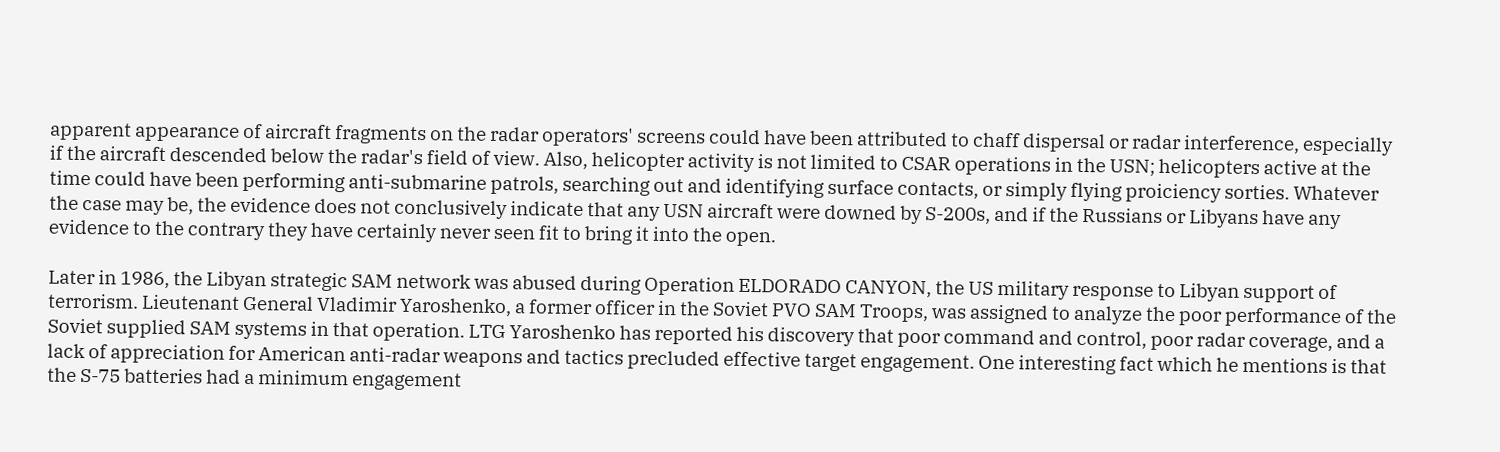apparent appearance of aircraft fragments on the radar operators' screens could have been attributed to chaff dispersal or radar interference, especially if the aircraft descended below the radar's field of view. Also, helicopter activity is not limited to CSAR operations in the USN; helicopters active at the time could have been performing anti-submarine patrols, searching out and identifying surface contacts, or simply flying proiciency sorties. Whatever the case may be, the evidence does not conclusively indicate that any USN aircraft were downed by S-200s, and if the Russians or Libyans have any evidence to the contrary they have certainly never seen fit to bring it into the open.

Later in 1986, the Libyan strategic SAM network was abused during Operation ELDORADO CANYON, the US military response to Libyan support of terrorism. Lieutenant General Vladimir Yaroshenko, a former officer in the Soviet PVO SAM Troops, was assigned to analyze the poor performance of the Soviet supplied SAM systems in that operation. LTG Yaroshenko has reported his discovery that poor command and control, poor radar coverage, and a lack of appreciation for American anti-radar weapons and tactics precluded effective target engagement. One interesting fact which he mentions is that the S-75 batteries had a minimum engagement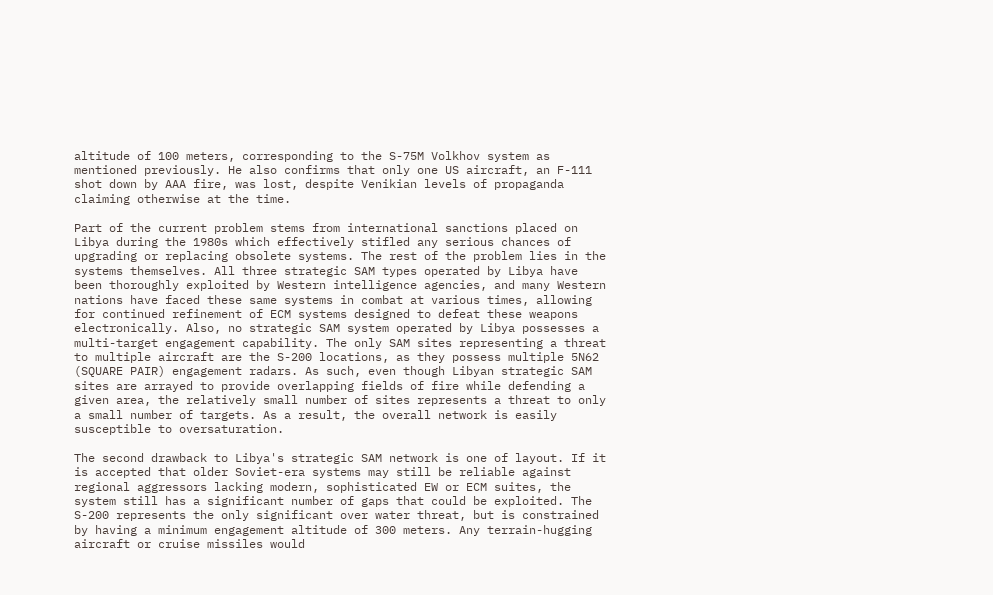altitude of 100 meters, corresponding to the S-75M Volkhov system as mentioned previously. He also confirms that only one US aircraft, an F-111 shot down by AAA fire, was lost, despite Venikian levels of propaganda claiming otherwise at the time.

Part of the current problem stems from international sanctions placed on Libya during the 1980s which effectively stifled any serious chances of upgrading or replacing obsolete systems. The rest of the problem lies in the systems themselves. All three strategic SAM types operated by Libya have been thoroughly exploited by Western intelligence agencies, and many Western nations have faced these same systems in combat at various times, allowing for continued refinement of ECM systems designed to defeat these weapons electronically. Also, no strategic SAM system operated by Libya possesses a multi-target engagement capability. The only SAM sites representing a threat to multiple aircraft are the S-200 locations, as they possess multiple 5N62 (SQUARE PAIR) engagement radars. As such, even though Libyan strategic SAM sites are arrayed to provide overlapping fields of fire while defending a given area, the relatively small number of sites represents a threat to only a small number of targets. As a result, the overall network is easily susceptible to oversaturation.

The second drawback to Libya's strategic SAM network is one of layout. If it is accepted that older Soviet-era systems may still be reliable against regional aggressors lacking modern, sophisticated EW or ECM suites, the system still has a significant number of gaps that could be exploited. The S-200 represents the only significant over water threat, but is constrained by having a minimum engagement altitude of 300 meters. Any terrain-hugging aircraft or cruise missiles would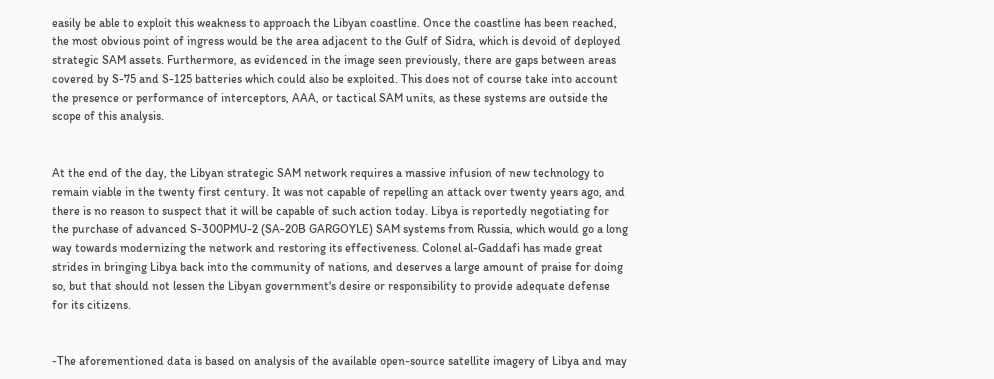easily be able to exploit this weakness to approach the Libyan coastline. Once the coastline has been reached, the most obvious point of ingress would be the area adjacent to the Gulf of Sidra, which is devoid of deployed strategic SAM assets. Furthermore, as evidenced in the image seen previously, there are gaps between areas covered by S-75 and S-125 batteries which could also be exploited. This does not of course take into account the presence or performance of interceptors, AAA, or tactical SAM units, as these systems are outside the scope of this analysis.


At the end of the day, the Libyan strategic SAM network requires a massive infusion of new technology to remain viable in the twenty first century. It was not capable of repelling an attack over twenty years ago, and there is no reason to suspect that it will be capable of such action today. Libya is reportedly negotiating for the purchase of advanced S-300PMU-2 (SA-20B GARGOYLE) SAM systems from Russia, which would go a long way towards modernizing the network and restoring its effectiveness. Colonel al-Gaddafi has made great strides in bringing Libya back into the community of nations, and deserves a large amount of praise for doing so, but that should not lessen the Libyan government's desire or responsibility to provide adequate defense for its citizens.


-The aforementioned data is based on analysis of the available open-source satellite imagery of Libya and may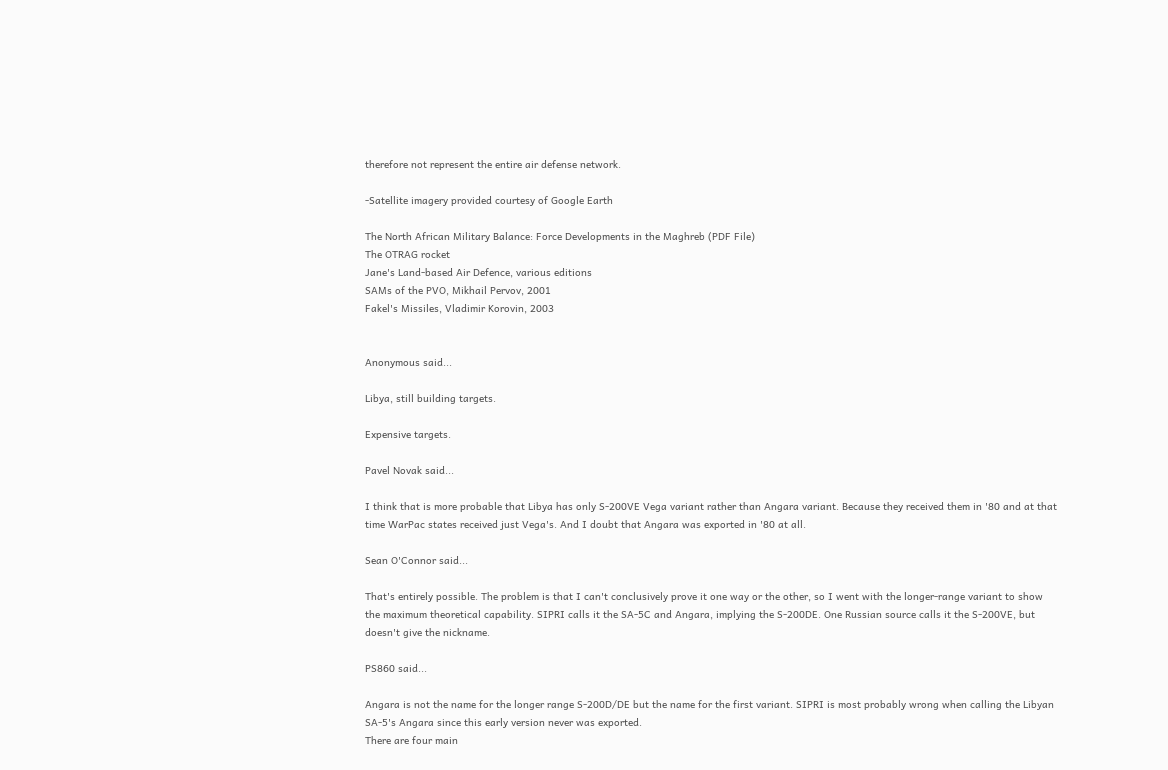therefore not represent the entire air defense network.

-Satellite imagery provided courtesy of Google Earth

The North African Military Balance: Force Developments in the Maghreb (PDF File)
The OTRAG rocket
Jane's Land-based Air Defence, various editions
SAMs of the PVO, Mikhail Pervov, 2001
Fakel's Missiles, Vladimir Korovin, 2003


Anonymous said...

Libya, still building targets.

Expensive targets.

Pavel Novak said...

I think that is more probable that Libya has only S-200VE Vega variant rather than Angara variant. Because they received them in '80 and at that time WarPac states received just Vega's. And I doubt that Angara was exported in '80 at all.

Sean O'Connor said...

That's entirely possible. The problem is that I can't conclusively prove it one way or the other, so I went with the longer-range variant to show the maximum theoretical capability. SIPRI calls it the SA-5C and Angara, implying the S-200DE. One Russian source calls it the S-200VE, but doesn't give the nickname.

PS860 said...

Angara is not the name for the longer range S-200D/DE but the name for the first variant. SIPRI is most probably wrong when calling the Libyan SA-5's Angara since this early version never was exported.
There are four main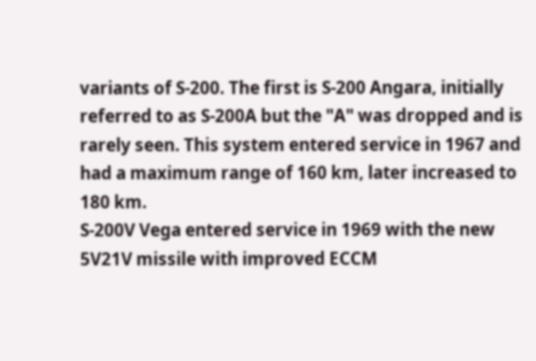variants of S-200. The first is S-200 Angara, initially referred to as S-200A but the "A" was dropped and is rarely seen. This system entered service in 1967 and had a maximum range of 160 km, later increased to 180 km.
S-200V Vega entered service in 1969 with the new 5V21V missile with improved ECCM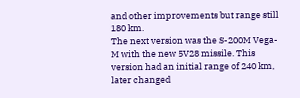and other improvements but range still 180 km.
The next version was the S-200M Vega-M with the new 5V28 missile. This version had an initial range of 240 km, later changed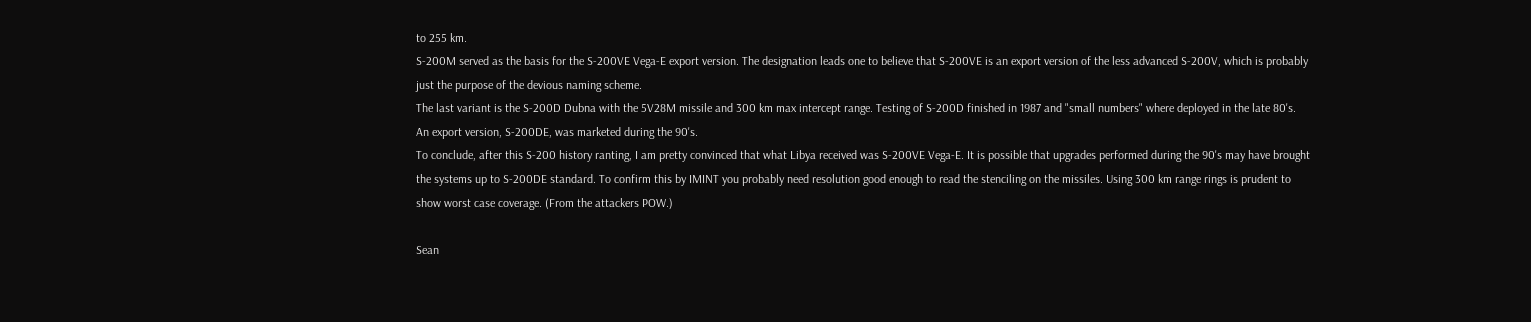to 255 km.
S-200M served as the basis for the S-200VE Vega-E export version. The designation leads one to believe that S-200VE is an export version of the less advanced S-200V, which is probably just the purpose of the devious naming scheme.
The last variant is the S-200D Dubna with the 5V28M missile and 300 km max intercept range. Testing of S-200D finished in 1987 and "small numbers" where deployed in the late 80's.
An export version, S-200DE, was marketed during the 90's.
To conclude, after this S-200 history ranting, I am pretty convinced that what Libya received was S-200VE Vega-E. It is possible that upgrades performed during the 90's may have brought the systems up to S-200DE standard. To confirm this by IMINT you probably need resolution good enough to read the stenciling on the missiles. Using 300 km range rings is prudent to show worst case coverage. (From the attackers POW.)

Sean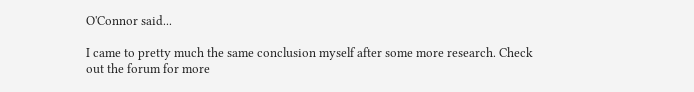O'Connor said...

I came to pretty much the same conclusion myself after some more research. Check out the forum for more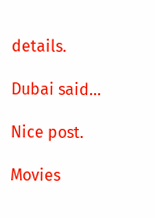details.

Dubai said...

Nice post.

Movies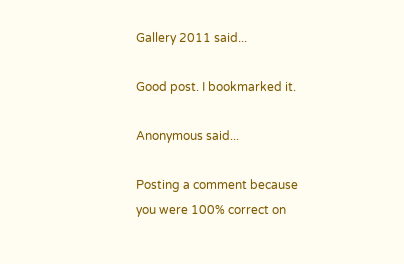Gallery 2011 said...

Good post. I bookmarked it.

Anonymous said...

Posting a comment because you were 100% correct on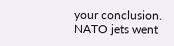your conclusion. NATO jets went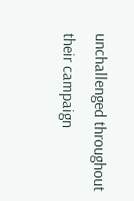unchallenged throughout their campaign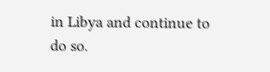in Libya and continue to do so.